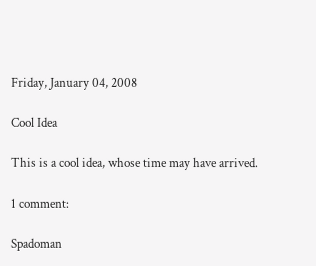Friday, January 04, 2008

Cool Idea

This is a cool idea, whose time may have arrived.

1 comment:

Spadoman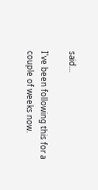said...

I've been following this for a couple of weeks now.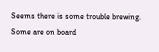Seems there is some trouble brewing. Some are on board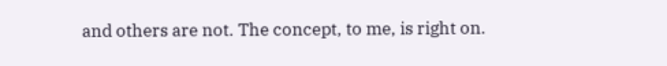and others are not. The concept, to me, is right on.